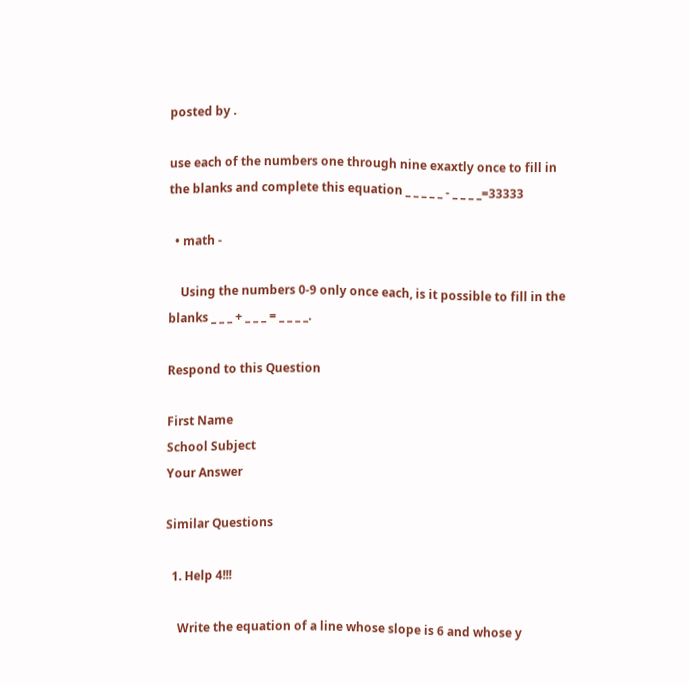posted by .

use each of the numbers one through nine exaxtly once to fill in the blanks and complete this equation _ _ _ _ _ - _ _ _ _=33333

  • math -

    Using the numbers 0-9 only once each, is it possible to fill in the blanks _ _ _ + _ _ _ = _ _ _ _.

Respond to this Question

First Name
School Subject
Your Answer

Similar Questions

  1. Help 4!!!

    Write the equation of a line whose slope is 6 and whose y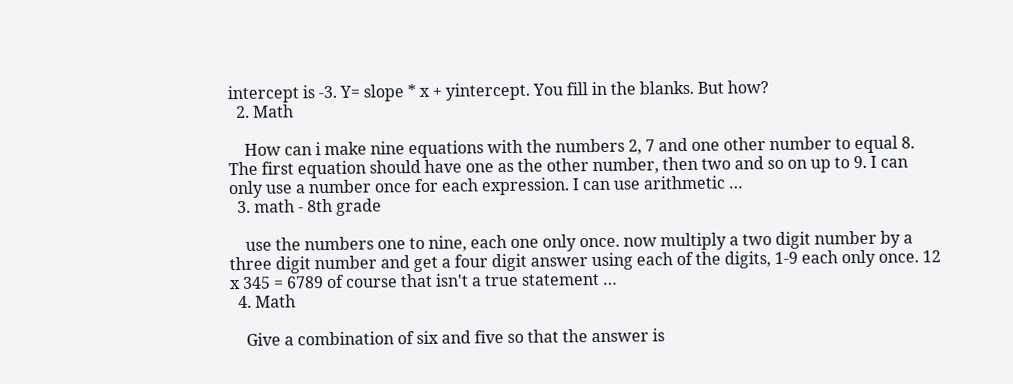intercept is -3. Y= slope * x + yintercept. You fill in the blanks. But how?
  2. Math

    How can i make nine equations with the numbers 2, 7 and one other number to equal 8. The first equation should have one as the other number, then two and so on up to 9. I can only use a number once for each expression. I can use arithmetic …
  3. math - 8th grade

    use the numbers one to nine, each one only once. now multiply a two digit number by a three digit number and get a four digit answer using each of the digits, 1-9 each only once. 12 x 345 = 6789 of course that isn't a true statement …
  4. Math

    Give a combination of six and five so that the answer is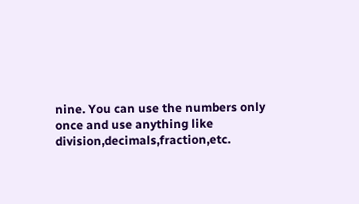nine. You can use the numbers only once and use anything like division,decimals,fraction,etc.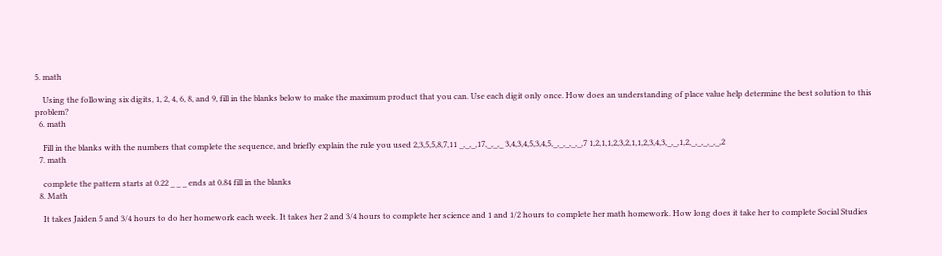5. math

    Using the following six digits, 1, 2, 4, 6, 8, and 9, fill in the blanks below to make the maximum product that you can. Use each digit only once. How does an understanding of place value help determine the best solution to this problem?
  6. math

    Fill in the blanks with the numbers that complete the sequence, and briefly explain the rule you used 2,3,5,5,8,7,11 _,_,_,17,_,_,_ 3,4,3,4,5,3,4,5,_,_,_,_,_,7 1,2,1,1,2,3,2,1,1,2,3,4,3,_,_,1,2,_,_,_,_,_,2
  7. math

    complete the pattern starts at 0.22 _ _ _ ends at 0.84 fill in the blanks
  8. Math

    It takes Jaiden 5 and 3/4 hours to do her homework each week. It takes her 2 and 3/4 hours to complete her science and 1 and 1/2 hours to complete her math homework. How long does it take her to complete Social Studies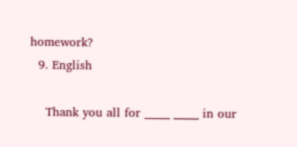homework?
  9. English

    Thank you all for _____ _____ in our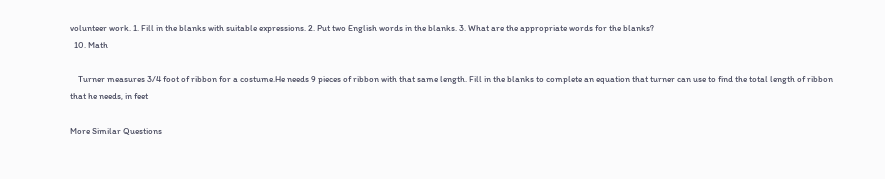volunteer work. 1. Fill in the blanks with suitable expressions. 2. Put two English words in the blanks. 3. What are the appropriate words for the blanks?
  10. Math

    Turner measures 3/4 foot of ribbon for a costume.He needs 9 pieces of ribbon with that same length. Fill in the blanks to complete an equation that turner can use to find the total length of ribbon that he needs, in feet

More Similar Questions